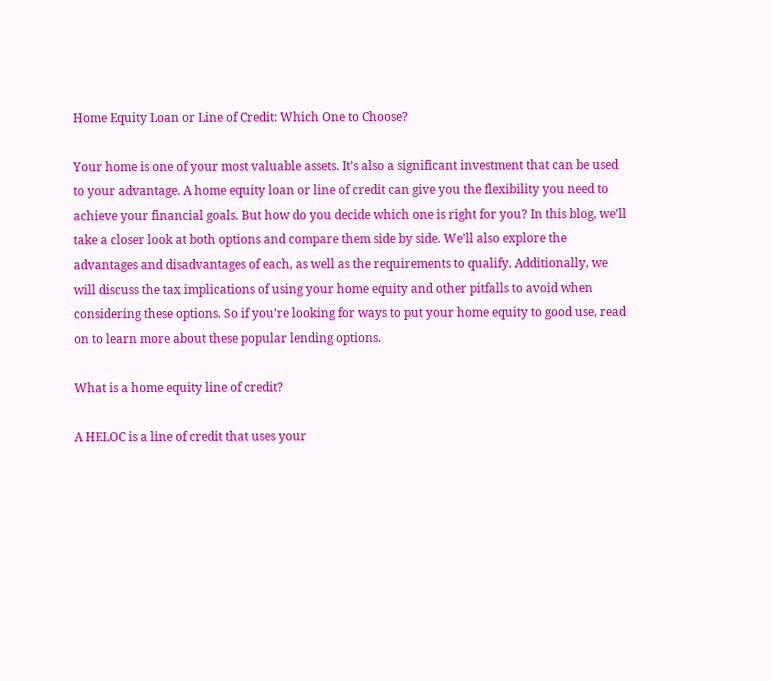Home Equity Loan or Line of Credit: Which One to Choose?

Your home is one of your most valuable assets. It’s also a significant investment that can be used to your advantage. A home equity loan or line of credit can give you the flexibility you need to achieve your financial goals. But how do you decide which one is right for you? In this blog, we’ll take a closer look at both options and compare them side by side. We’ll also explore the advantages and disadvantages of each, as well as the requirements to qualify. Additionally, we will discuss the tax implications of using your home equity and other pitfalls to avoid when considering these options. So if you’re looking for ways to put your home equity to good use, read on to learn more about these popular lending options.

What is a home equity line of credit?

A HELOC is a line of credit that uses your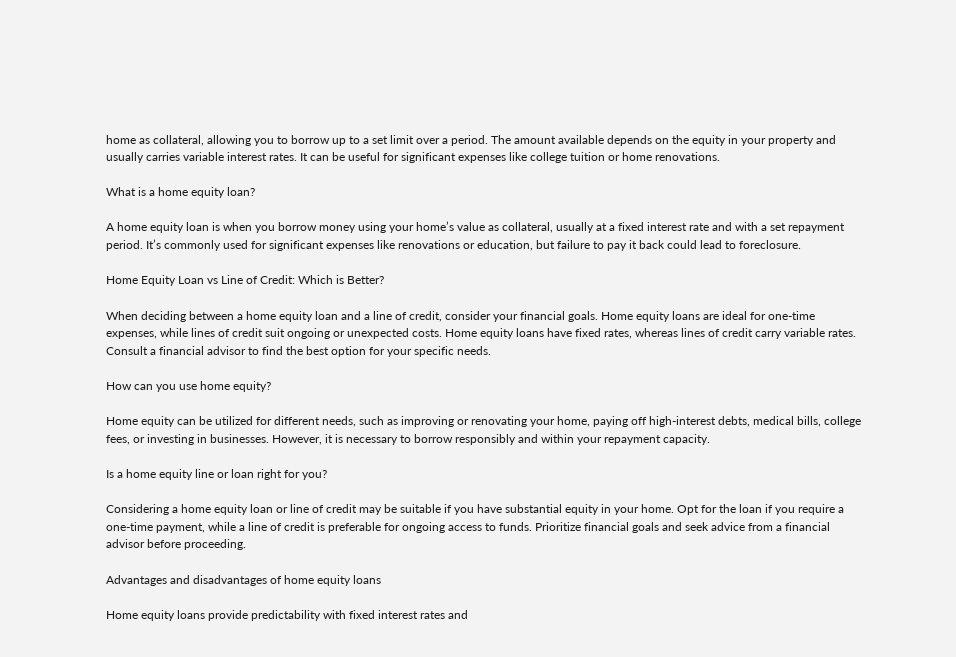home as collateral, allowing you to borrow up to a set limit over a period. The amount available depends on the equity in your property and usually carries variable interest rates. It can be useful for significant expenses like college tuition or home renovations.

What is a home equity loan?

A home equity loan is when you borrow money using your home’s value as collateral, usually at a fixed interest rate and with a set repayment period. It’s commonly used for significant expenses like renovations or education, but failure to pay it back could lead to foreclosure.

Home Equity Loan vs Line of Credit: Which is Better?

When deciding between a home equity loan and a line of credit, consider your financial goals. Home equity loans are ideal for one-time expenses, while lines of credit suit ongoing or unexpected costs. Home equity loans have fixed rates, whereas lines of credit carry variable rates. Consult a financial advisor to find the best option for your specific needs.

How can you use home equity?

Home equity can be utilized for different needs, such as improving or renovating your home, paying off high-interest debts, medical bills, college fees, or investing in businesses. However, it is necessary to borrow responsibly and within your repayment capacity.

Is a home equity line or loan right for you?

Considering a home equity loan or line of credit may be suitable if you have substantial equity in your home. Opt for the loan if you require a one-time payment, while a line of credit is preferable for ongoing access to funds. Prioritize financial goals and seek advice from a financial advisor before proceeding.

Advantages and disadvantages of home equity loans

Home equity loans provide predictability with fixed interest rates and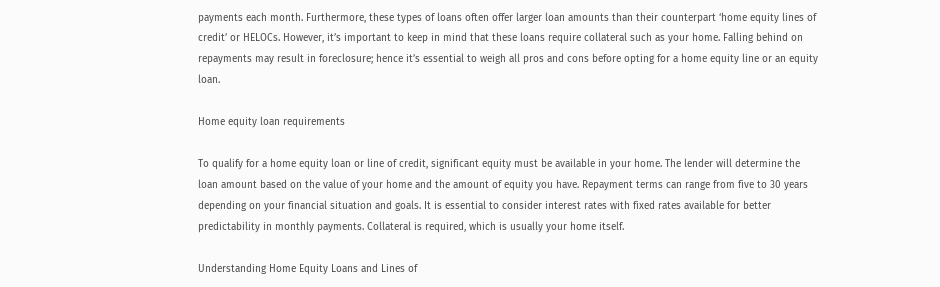payments each month. Furthermore, these types of loans often offer larger loan amounts than their counterpart ‘home equity lines of credit’ or HELOCs. However, it’s important to keep in mind that these loans require collateral such as your home. Falling behind on repayments may result in foreclosure; hence it’s essential to weigh all pros and cons before opting for a home equity line or an equity loan.

Home equity loan requirements

To qualify for a home equity loan or line of credit, significant equity must be available in your home. The lender will determine the loan amount based on the value of your home and the amount of equity you have. Repayment terms can range from five to 30 years depending on your financial situation and goals. It is essential to consider interest rates with fixed rates available for better predictability in monthly payments. Collateral is required, which is usually your home itself.

Understanding Home Equity Loans and Lines of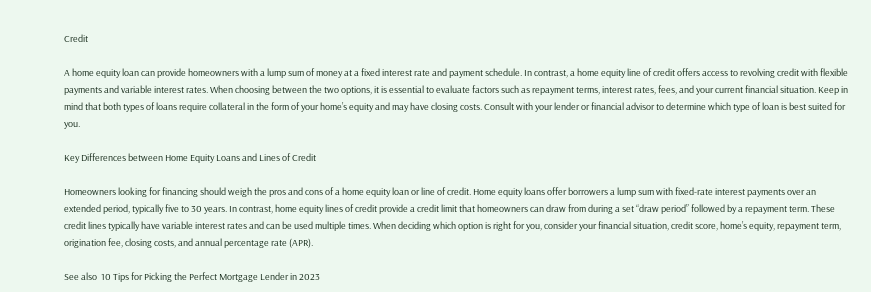Credit

A home equity loan can provide homeowners with a lump sum of money at a fixed interest rate and payment schedule. In contrast, a home equity line of credit offers access to revolving credit with flexible payments and variable interest rates. When choosing between the two options, it is essential to evaluate factors such as repayment terms, interest rates, fees, and your current financial situation. Keep in mind that both types of loans require collateral in the form of your home’s equity and may have closing costs. Consult with your lender or financial advisor to determine which type of loan is best suited for you.

Key Differences between Home Equity Loans and Lines of Credit

Homeowners looking for financing should weigh the pros and cons of a home equity loan or line of credit. Home equity loans offer borrowers a lump sum with fixed-rate interest payments over an extended period, typically five to 30 years. In contrast, home equity lines of credit provide a credit limit that homeowners can draw from during a set “draw period” followed by a repayment term. These credit lines typically have variable interest rates and can be used multiple times. When deciding which option is right for you, consider your financial situation, credit score, home’s equity, repayment term, origination fee, closing costs, and annual percentage rate (APR).

See also  10 Tips for Picking the Perfect Mortgage Lender in 2023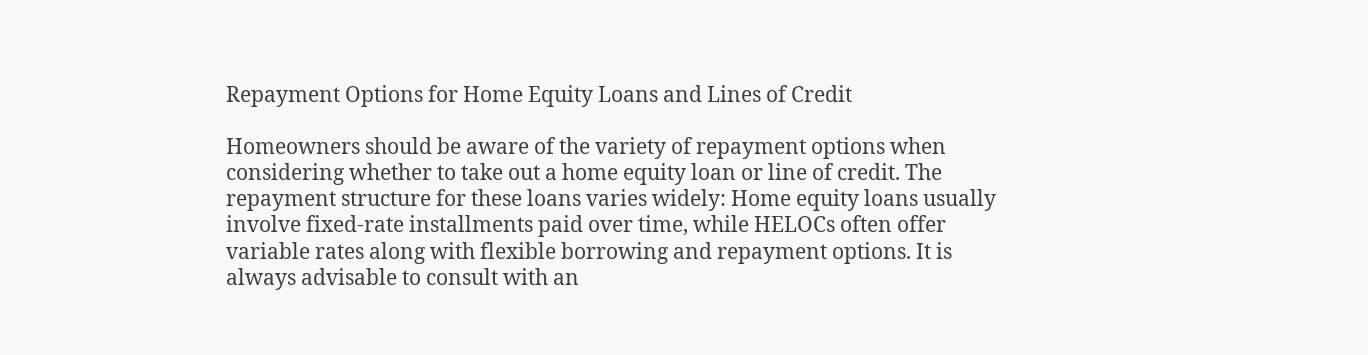Repayment Options for Home Equity Loans and Lines of Credit

Homeowners should be aware of the variety of repayment options when considering whether to take out a home equity loan or line of credit. The repayment structure for these loans varies widely: Home equity loans usually involve fixed-rate installments paid over time, while HELOCs often offer variable rates along with flexible borrowing and repayment options. It is always advisable to consult with an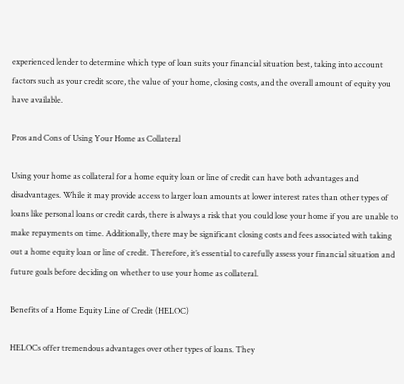experienced lender to determine which type of loan suits your financial situation best, taking into account factors such as your credit score, the value of your home, closing costs, and the overall amount of equity you have available.

Pros and Cons of Using Your Home as Collateral

Using your home as collateral for a home equity loan or line of credit can have both advantages and disadvantages. While it may provide access to larger loan amounts at lower interest rates than other types of loans like personal loans or credit cards, there is always a risk that you could lose your home if you are unable to make repayments on time. Additionally, there may be significant closing costs and fees associated with taking out a home equity loan or line of credit. Therefore, it’s essential to carefully assess your financial situation and future goals before deciding on whether to use your home as collateral.

Benefits of a Home Equity Line of Credit (HELOC)

HELOCs offer tremendous advantages over other types of loans. They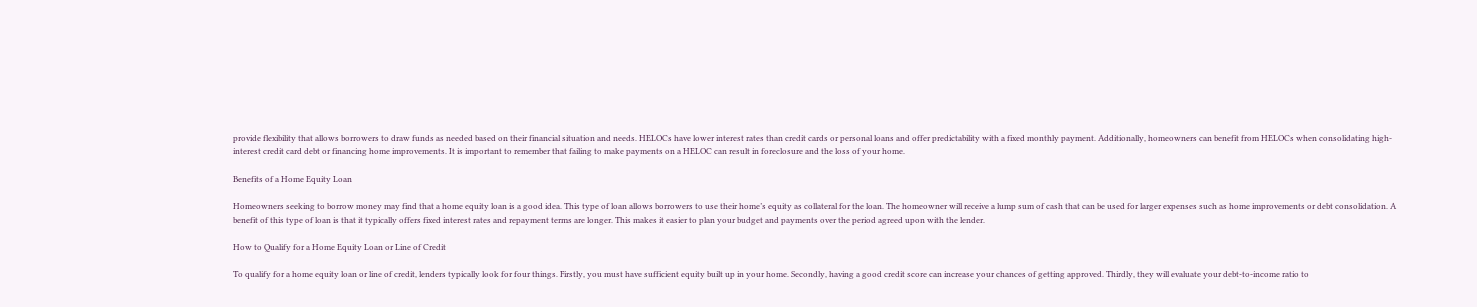provide flexibility that allows borrowers to draw funds as needed based on their financial situation and needs. HELOCs have lower interest rates than credit cards or personal loans and offer predictability with a fixed monthly payment. Additionally, homeowners can benefit from HELOCs when consolidating high-interest credit card debt or financing home improvements. It is important to remember that failing to make payments on a HELOC can result in foreclosure and the loss of your home.

Benefits of a Home Equity Loan

Homeowners seeking to borrow money may find that a home equity loan is a good idea. This type of loan allows borrowers to use their home’s equity as collateral for the loan. The homeowner will receive a lump sum of cash that can be used for larger expenses such as home improvements or debt consolidation. A benefit of this type of loan is that it typically offers fixed interest rates and repayment terms are longer. This makes it easier to plan your budget and payments over the period agreed upon with the lender.

How to Qualify for a Home Equity Loan or Line of Credit

To qualify for a home equity loan or line of credit, lenders typically look for four things. Firstly, you must have sufficient equity built up in your home. Secondly, having a good credit score can increase your chances of getting approved. Thirdly, they will evaluate your debt-to-income ratio to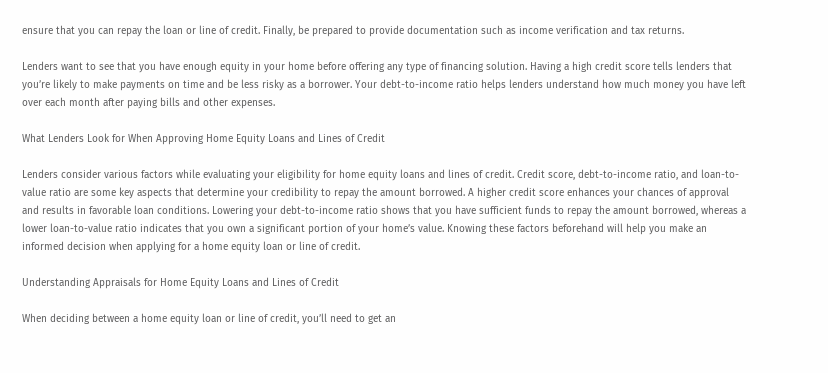ensure that you can repay the loan or line of credit. Finally, be prepared to provide documentation such as income verification and tax returns.

Lenders want to see that you have enough equity in your home before offering any type of financing solution. Having a high credit score tells lenders that you’re likely to make payments on time and be less risky as a borrower. Your debt-to-income ratio helps lenders understand how much money you have left over each month after paying bills and other expenses.

What Lenders Look for When Approving Home Equity Loans and Lines of Credit

Lenders consider various factors while evaluating your eligibility for home equity loans and lines of credit. Credit score, debt-to-income ratio, and loan-to-value ratio are some key aspects that determine your credibility to repay the amount borrowed. A higher credit score enhances your chances of approval and results in favorable loan conditions. Lowering your debt-to-income ratio shows that you have sufficient funds to repay the amount borrowed, whereas a lower loan-to-value ratio indicates that you own a significant portion of your home’s value. Knowing these factors beforehand will help you make an informed decision when applying for a home equity loan or line of credit.

Understanding Appraisals for Home Equity Loans and Lines of Credit

When deciding between a home equity loan or line of credit, you’ll need to get an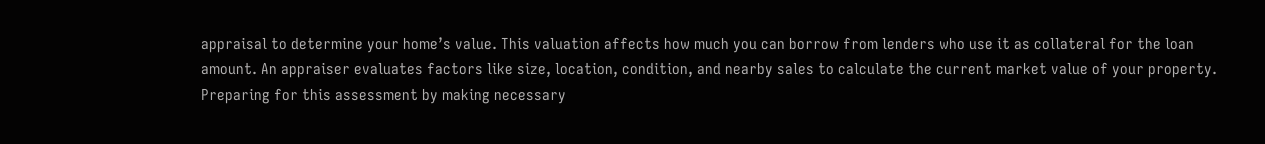appraisal to determine your home’s value. This valuation affects how much you can borrow from lenders who use it as collateral for the loan amount. An appraiser evaluates factors like size, location, condition, and nearby sales to calculate the current market value of your property. Preparing for this assessment by making necessary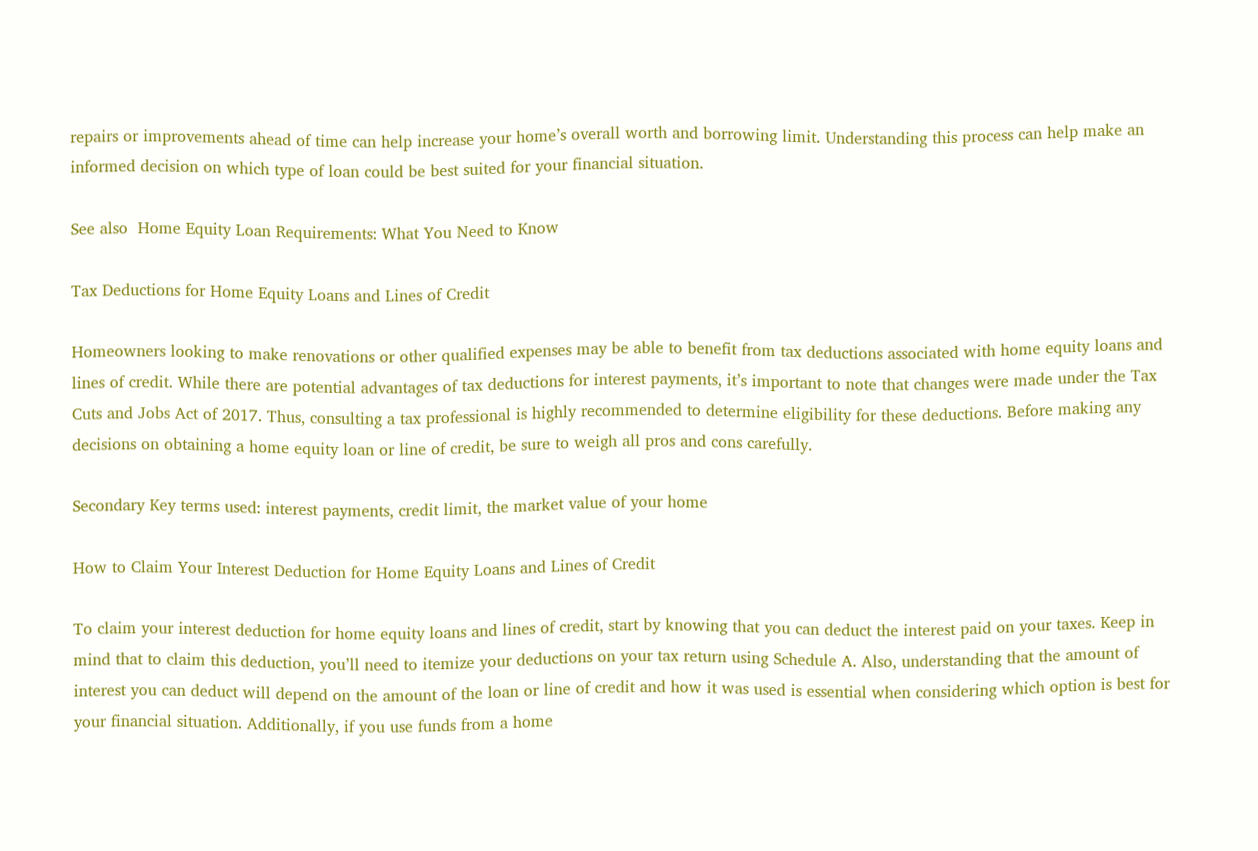repairs or improvements ahead of time can help increase your home’s overall worth and borrowing limit. Understanding this process can help make an informed decision on which type of loan could be best suited for your financial situation.

See also  Home Equity Loan Requirements: What You Need to Know

Tax Deductions for Home Equity Loans and Lines of Credit

Homeowners looking to make renovations or other qualified expenses may be able to benefit from tax deductions associated with home equity loans and lines of credit. While there are potential advantages of tax deductions for interest payments, it’s important to note that changes were made under the Tax Cuts and Jobs Act of 2017. Thus, consulting a tax professional is highly recommended to determine eligibility for these deductions. Before making any decisions on obtaining a home equity loan or line of credit, be sure to weigh all pros and cons carefully.

Secondary Key terms used: interest payments, credit limit, the market value of your home

How to Claim Your Interest Deduction for Home Equity Loans and Lines of Credit

To claim your interest deduction for home equity loans and lines of credit, start by knowing that you can deduct the interest paid on your taxes. Keep in mind that to claim this deduction, you’ll need to itemize your deductions on your tax return using Schedule A. Also, understanding that the amount of interest you can deduct will depend on the amount of the loan or line of credit and how it was used is essential when considering which option is best for your financial situation. Additionally, if you use funds from a home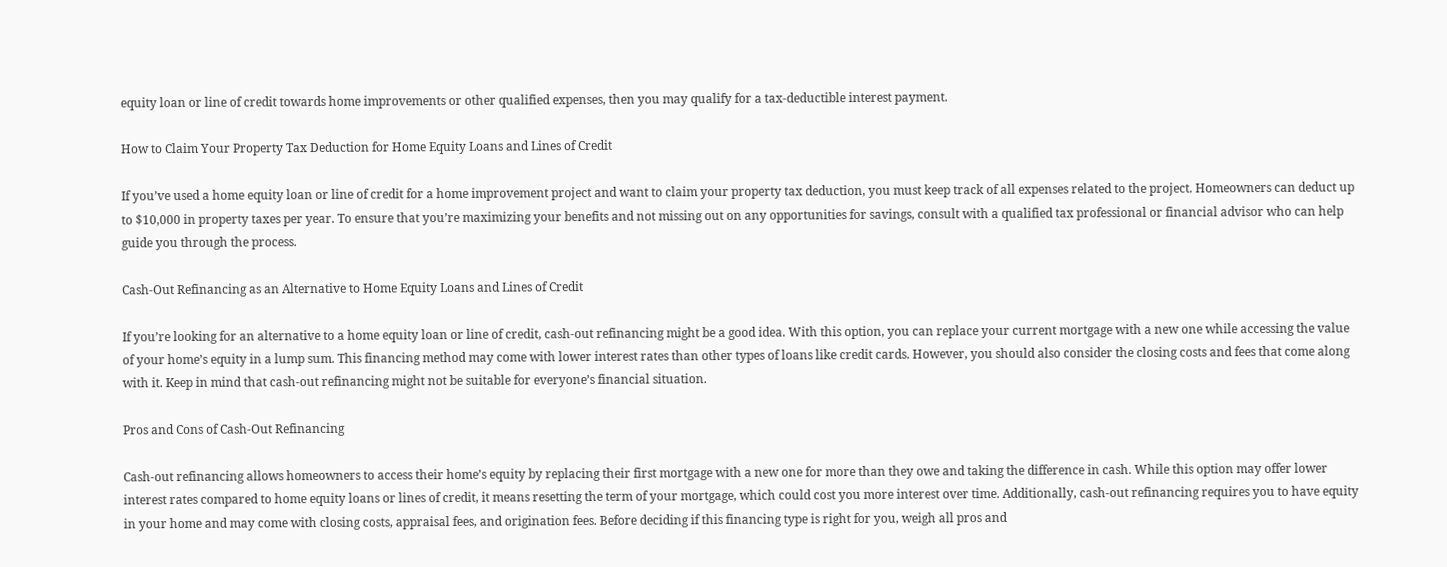equity loan or line of credit towards home improvements or other qualified expenses, then you may qualify for a tax-deductible interest payment.

How to Claim Your Property Tax Deduction for Home Equity Loans and Lines of Credit

If you’ve used a home equity loan or line of credit for a home improvement project and want to claim your property tax deduction, you must keep track of all expenses related to the project. Homeowners can deduct up to $10,000 in property taxes per year. To ensure that you’re maximizing your benefits and not missing out on any opportunities for savings, consult with a qualified tax professional or financial advisor who can help guide you through the process.

Cash-Out Refinancing as an Alternative to Home Equity Loans and Lines of Credit

If you’re looking for an alternative to a home equity loan or line of credit, cash-out refinancing might be a good idea. With this option, you can replace your current mortgage with a new one while accessing the value of your home’s equity in a lump sum. This financing method may come with lower interest rates than other types of loans like credit cards. However, you should also consider the closing costs and fees that come along with it. Keep in mind that cash-out refinancing might not be suitable for everyone’s financial situation.

Pros and Cons of Cash-Out Refinancing

Cash-out refinancing allows homeowners to access their home’s equity by replacing their first mortgage with a new one for more than they owe and taking the difference in cash. While this option may offer lower interest rates compared to home equity loans or lines of credit, it means resetting the term of your mortgage, which could cost you more interest over time. Additionally, cash-out refinancing requires you to have equity in your home and may come with closing costs, appraisal fees, and origination fees. Before deciding if this financing type is right for you, weigh all pros and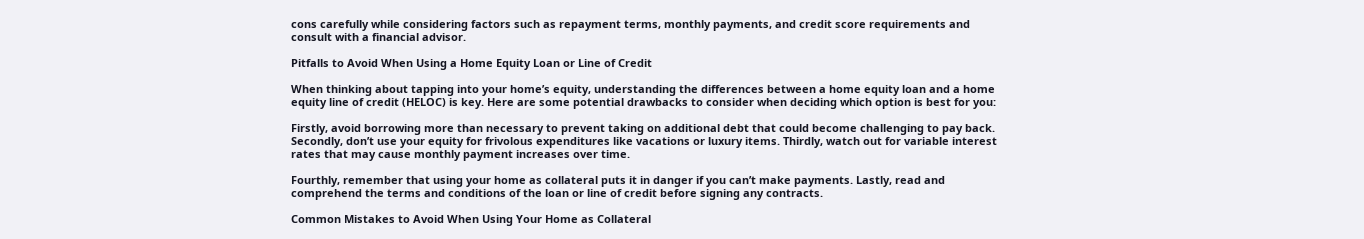cons carefully while considering factors such as repayment terms, monthly payments, and credit score requirements and consult with a financial advisor.

Pitfalls to Avoid When Using a Home Equity Loan or Line of Credit

When thinking about tapping into your home’s equity, understanding the differences between a home equity loan and a home equity line of credit (HELOC) is key. Here are some potential drawbacks to consider when deciding which option is best for you:

Firstly, avoid borrowing more than necessary to prevent taking on additional debt that could become challenging to pay back. Secondly, don’t use your equity for frivolous expenditures like vacations or luxury items. Thirdly, watch out for variable interest rates that may cause monthly payment increases over time.

Fourthly, remember that using your home as collateral puts it in danger if you can’t make payments. Lastly, read and comprehend the terms and conditions of the loan or line of credit before signing any contracts.

Common Mistakes to Avoid When Using Your Home as Collateral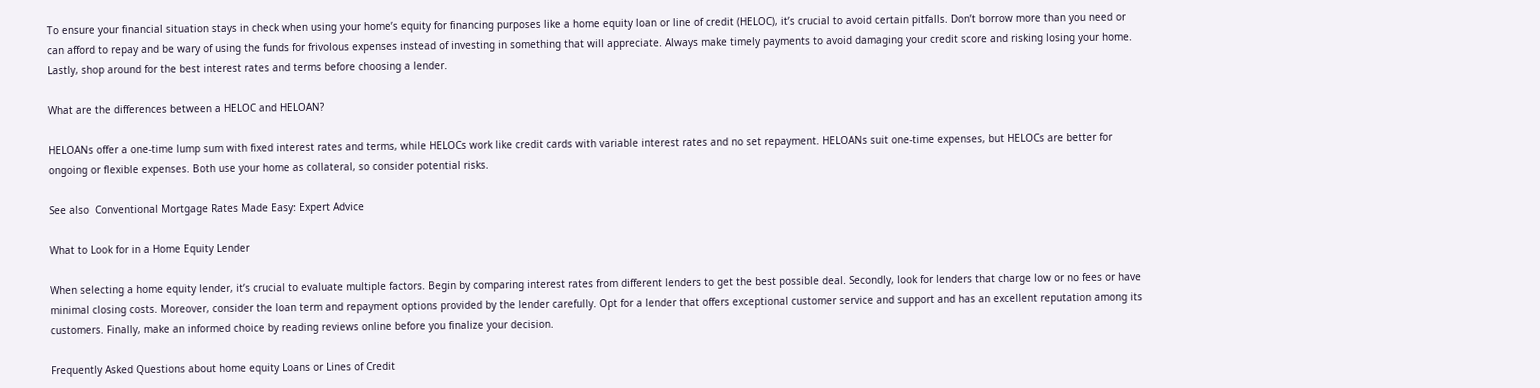To ensure your financial situation stays in check when using your home’s equity for financing purposes like a home equity loan or line of credit (HELOC), it’s crucial to avoid certain pitfalls. Don’t borrow more than you need or can afford to repay and be wary of using the funds for frivolous expenses instead of investing in something that will appreciate. Always make timely payments to avoid damaging your credit score and risking losing your home. Lastly, shop around for the best interest rates and terms before choosing a lender.

What are the differences between a HELOC and HELOAN?

HELOANs offer a one-time lump sum with fixed interest rates and terms, while HELOCs work like credit cards with variable interest rates and no set repayment. HELOANs suit one-time expenses, but HELOCs are better for ongoing or flexible expenses. Both use your home as collateral, so consider potential risks.

See also  Conventional Mortgage Rates Made Easy: Expert Advice

What to Look for in a Home Equity Lender

When selecting a home equity lender, it’s crucial to evaluate multiple factors. Begin by comparing interest rates from different lenders to get the best possible deal. Secondly, look for lenders that charge low or no fees or have minimal closing costs. Moreover, consider the loan term and repayment options provided by the lender carefully. Opt for a lender that offers exceptional customer service and support and has an excellent reputation among its customers. Finally, make an informed choice by reading reviews online before you finalize your decision.

Frequently Asked Questions about home equity Loans or Lines of Credit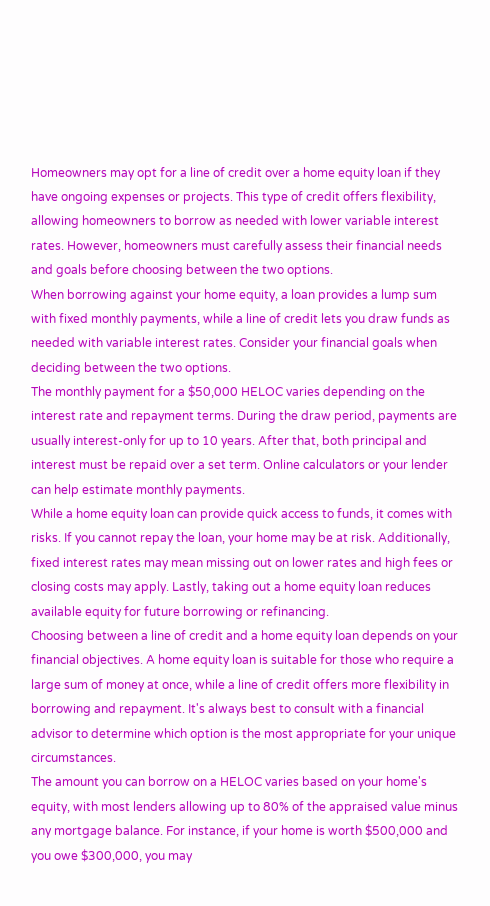Homeowners may opt for a line of credit over a home equity loan if they have ongoing expenses or projects. This type of credit offers flexibility, allowing homeowners to borrow as needed with lower variable interest rates. However, homeowners must carefully assess their financial needs and goals before choosing between the two options.
When borrowing against your home equity, a loan provides a lump sum with fixed monthly payments, while a line of credit lets you draw funds as needed with variable interest rates. Consider your financial goals when deciding between the two options.
The monthly payment for a $50,000 HELOC varies depending on the interest rate and repayment terms. During the draw period, payments are usually interest-only for up to 10 years. After that, both principal and interest must be repaid over a set term. Online calculators or your lender can help estimate monthly payments.
While a home equity loan can provide quick access to funds, it comes with risks. If you cannot repay the loan, your home may be at risk. Additionally, fixed interest rates may mean missing out on lower rates and high fees or closing costs may apply. Lastly, taking out a home equity loan reduces available equity for future borrowing or refinancing.
Choosing between a line of credit and a home equity loan depends on your financial objectives. A home equity loan is suitable for those who require a large sum of money at once, while a line of credit offers more flexibility in borrowing and repayment. It's always best to consult with a financial advisor to determine which option is the most appropriate for your unique circumstances.
The amount you can borrow on a HELOC varies based on your home's equity, with most lenders allowing up to 80% of the appraised value minus any mortgage balance. For instance, if your home is worth $500,000 and you owe $300,000, you may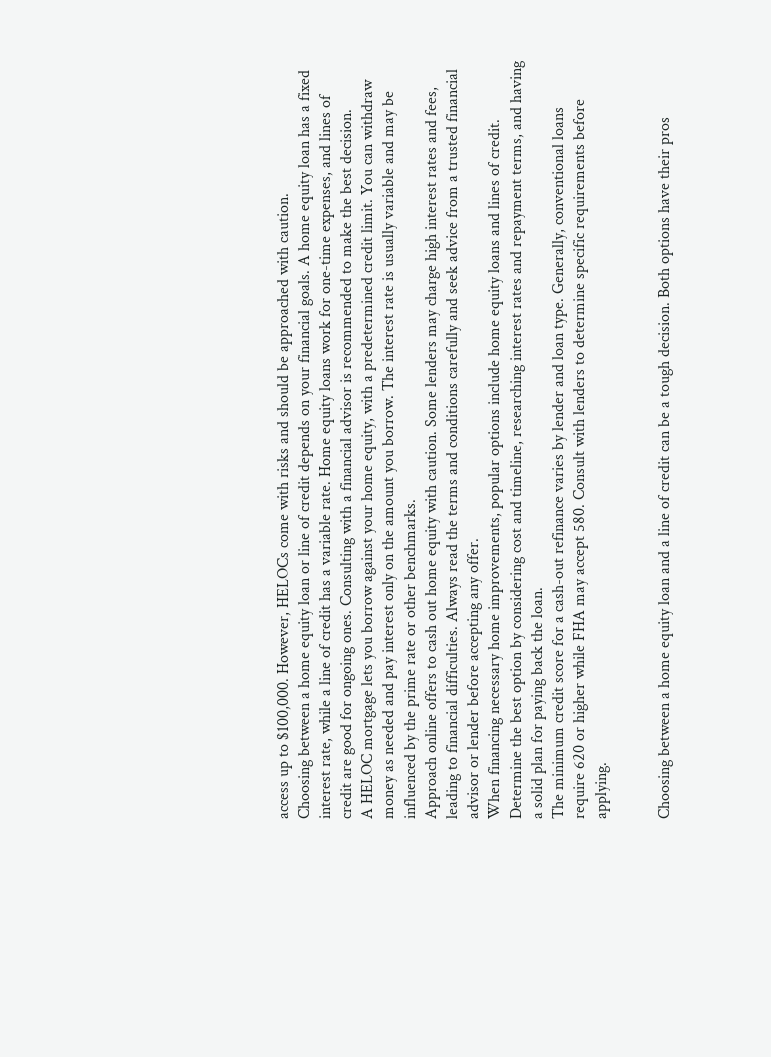access up to $100,000. However, HELOCs come with risks and should be approached with caution.
Choosing between a home equity loan or line of credit depends on your financial goals. A home equity loan has a fixed interest rate, while a line of credit has a variable rate. Home equity loans work for one-time expenses, and lines of credit are good for ongoing ones. Consulting with a financial advisor is recommended to make the best decision.
A HELOC mortgage lets you borrow against your home equity, with a predetermined credit limit. You can withdraw money as needed and pay interest only on the amount you borrow. The interest rate is usually variable and may be influenced by the prime rate or other benchmarks.
Approach online offers to cash out home equity with caution. Some lenders may charge high interest rates and fees, leading to financial difficulties. Always read the terms and conditions carefully and seek advice from a trusted financial advisor or lender before accepting any offer.
When financing necessary home improvements, popular options include home equity loans and lines of credit. Determine the best option by considering cost and timeline, researching interest rates and repayment terms, and having a solid plan for paying back the loan.
The minimum credit score for a cash-out refinance varies by lender and loan type. Generally, conventional loans require 620 or higher while FHA may accept 580. Consult with lenders to determine specific requirements before applying.


Choosing between a home equity loan and a line of credit can be a tough decision. Both options have their pros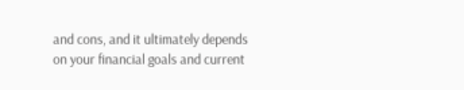and cons, and it ultimately depends on your financial goals and current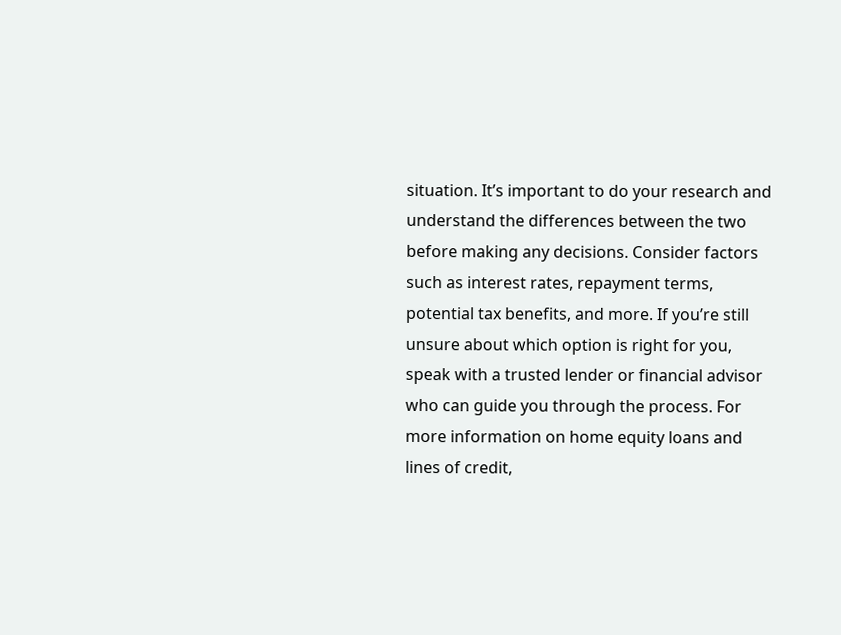situation. It’s important to do your research and understand the differences between the two before making any decisions. Consider factors such as interest rates, repayment terms, potential tax benefits, and more. If you’re still unsure about which option is right for you, speak with a trusted lender or financial advisor who can guide you through the process. For more information on home equity loans and lines of credit,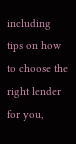including tips on how to choose the right lender for you,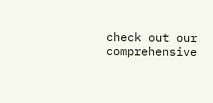check out our comprehensive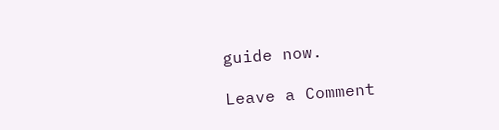guide now.

Leave a Comment